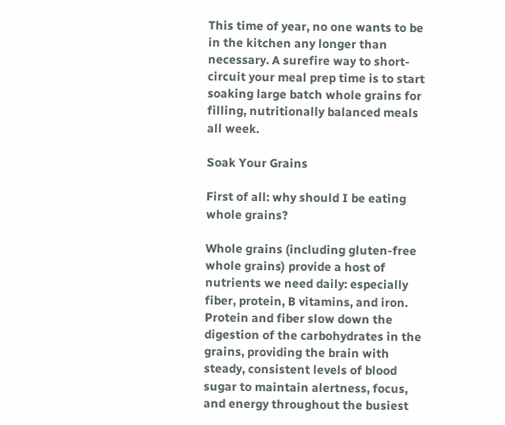This time of year, no one wants to be in the kitchen any longer than necessary. A surefire way to short-circuit your meal prep time is to start soaking large batch whole grains for filling, nutritionally balanced meals all week.

Soak Your Grains

First of all: why should I be eating whole grains?

Whole grains (including gluten-free whole grains) provide a host of nutrients we need daily: especially fiber, protein, B vitamins, and iron. Protein and fiber slow down the digestion of the carbohydrates in the grains, providing the brain with steady, consistent levels of blood sugar to maintain alertness, focus, and energy throughout the busiest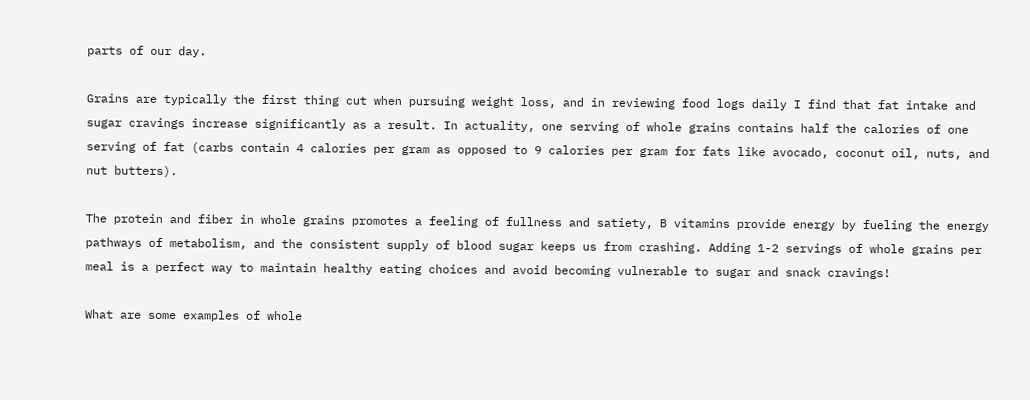parts of our day.

Grains are typically the first thing cut when pursuing weight loss, and in reviewing food logs daily I find that fat intake and sugar cravings increase significantly as a result. In actuality, one serving of whole grains contains half the calories of one serving of fat (carbs contain 4 calories per gram as opposed to 9 calories per gram for fats like avocado, coconut oil, nuts, and nut butters).

The protein and fiber in whole grains promotes a feeling of fullness and satiety, B vitamins provide energy by fueling the energy pathways of metabolism, and the consistent supply of blood sugar keeps us from crashing. Adding 1-2 servings of whole grains per meal is a perfect way to maintain healthy eating choices and avoid becoming vulnerable to sugar and snack cravings!

What are some examples of whole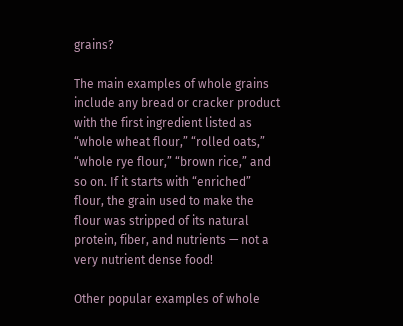grains?

The main examples of whole grains include any bread or cracker product with the first ingredient listed as “whole wheat flour,” “rolled oats,” “whole rye flour,” “brown rice,” and so on. If it starts with “enriched” flour, the grain used to make the flour was stripped of its natural protein, fiber, and nutrients — not a very nutrient dense food!

Other popular examples of whole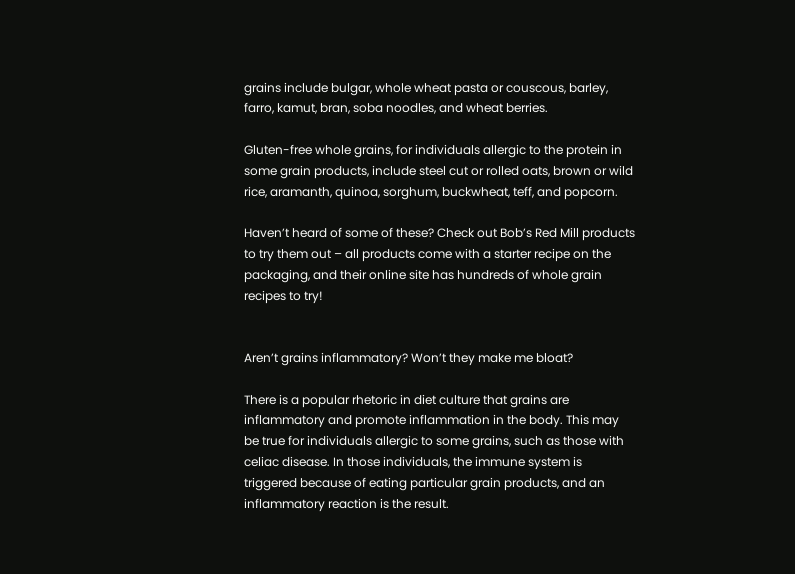grains include bulgar, whole wheat pasta or couscous, barley, farro, kamut, bran, soba noodles, and wheat berries.

Gluten-free whole grains, for individuals allergic to the protein in some grain products, include steel cut or rolled oats, brown or wild rice, aramanth, quinoa, sorghum, buckwheat, teff, and popcorn.

Haven’t heard of some of these? Check out Bob’s Red Mill products to try them out – all products come with a starter recipe on the packaging, and their online site has hundreds of whole grain recipes to try!


Aren’t grains inflammatory? Won’t they make me bloat?

There is a popular rhetoric in diet culture that grains are inflammatory and promote inflammation in the body. This may be true for individuals allergic to some grains, such as those with celiac disease. In those individuals, the immune system is triggered because of eating particular grain products, and an inflammatory reaction is the result.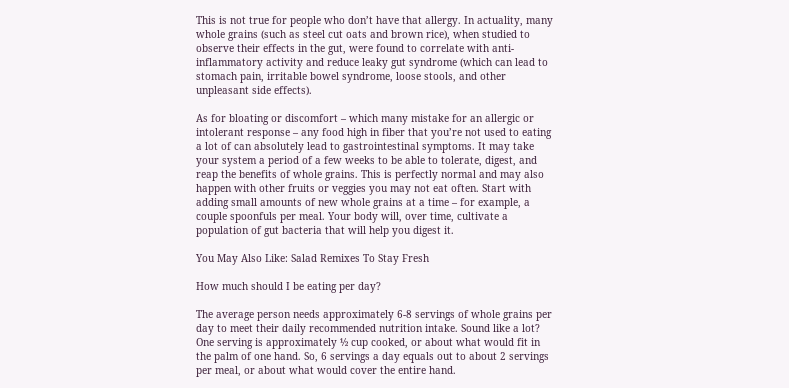This is not true for people who don’t have that allergy. In actuality, many whole grains (such as steel cut oats and brown rice), when studied to observe their effects in the gut, were found to correlate with anti-inflammatory activity and reduce leaky gut syndrome (which can lead to stomach pain, irritable bowel syndrome, loose stools, and other unpleasant side effects).

As for bloating or discomfort – which many mistake for an allergic or intolerant response – any food high in fiber that you’re not used to eating a lot of can absolutely lead to gastrointestinal symptoms. It may take your system a period of a few weeks to be able to tolerate, digest, and reap the benefits of whole grains. This is perfectly normal and may also happen with other fruits or veggies you may not eat often. Start with adding small amounts of new whole grains at a time – for example, a couple spoonfuls per meal. Your body will, over time, cultivate a population of gut bacteria that will help you digest it.

You May Also Like: Salad Remixes To Stay Fresh

How much should I be eating per day?

The average person needs approximately 6-8 servings of whole grains per day to meet their daily recommended nutrition intake. Sound like a lot? One serving is approximately ½ cup cooked, or about what would fit in the palm of one hand. So, 6 servings a day equals out to about 2 servings per meal, or about what would cover the entire hand.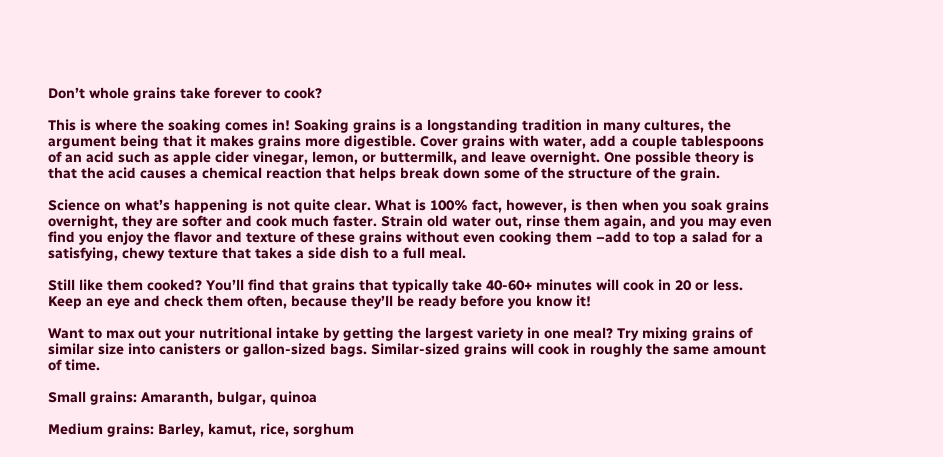Don’t whole grains take forever to cook?

This is where the soaking comes in! Soaking grains is a longstanding tradition in many cultures, the argument being that it makes grains more digestible. Cover grains with water, add a couple tablespoons of an acid such as apple cider vinegar, lemon, or buttermilk, and leave overnight. One possible theory is that the acid causes a chemical reaction that helps break down some of the structure of the grain.

Science on what’s happening is not quite clear. What is 100% fact, however, is then when you soak grains overnight, they are softer and cook much faster. Strain old water out, rinse them again, and you may even find you enjoy the flavor and texture of these grains without even cooking them –add to top a salad for a satisfying, chewy texture that takes a side dish to a full meal.

Still like them cooked? You’ll find that grains that typically take 40-60+ minutes will cook in 20 or less. Keep an eye and check them often, because they’ll be ready before you know it!

Want to max out your nutritional intake by getting the largest variety in one meal? Try mixing grains of similar size into canisters or gallon-sized bags. Similar-sized grains will cook in roughly the same amount of time.

Small grains: Amaranth, bulgar, quinoa

Medium grains: Barley, kamut, rice, sorghum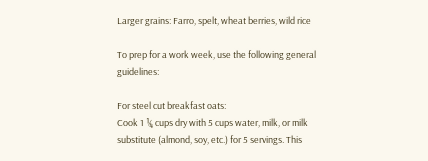Larger grains: Farro, spelt, wheat berries, wild rice

To prep for a work week, use the following general guidelines:

For steel cut breakfast oats:
Cook 1 ¼ cups dry with 5 cups water, milk, or milk substitute (almond, soy, etc.) for 5 servings. This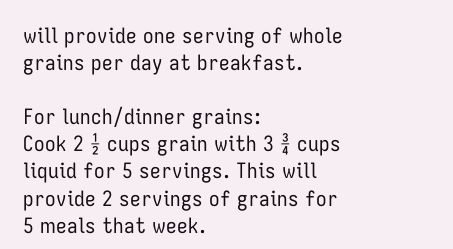will provide one serving of whole grains per day at breakfast.

For lunch/dinner grains:
Cook 2 ½ cups grain with 3 ¾ cups liquid for 5 servings. This will provide 2 servings of grains for 5 meals that week.